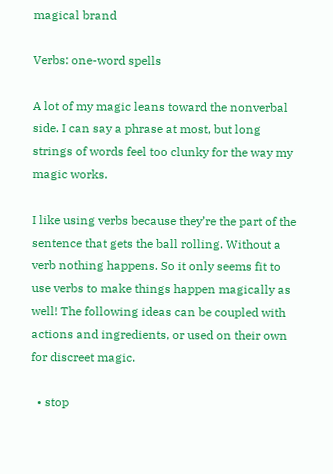magical brand

Verbs: one-word spells

A lot of my magic leans toward the nonverbal side. I can say a phrase at most, but long strings of words feel too clunky for the way my magic works.

I like using verbs because they’re the part of the sentence that gets the ball rolling. Without a verb nothing happens. So it only seems fit to use verbs to make things happen magically as well! The following ideas can be coupled with actions and ingredients, or used on their own for discreet magic.

  • stop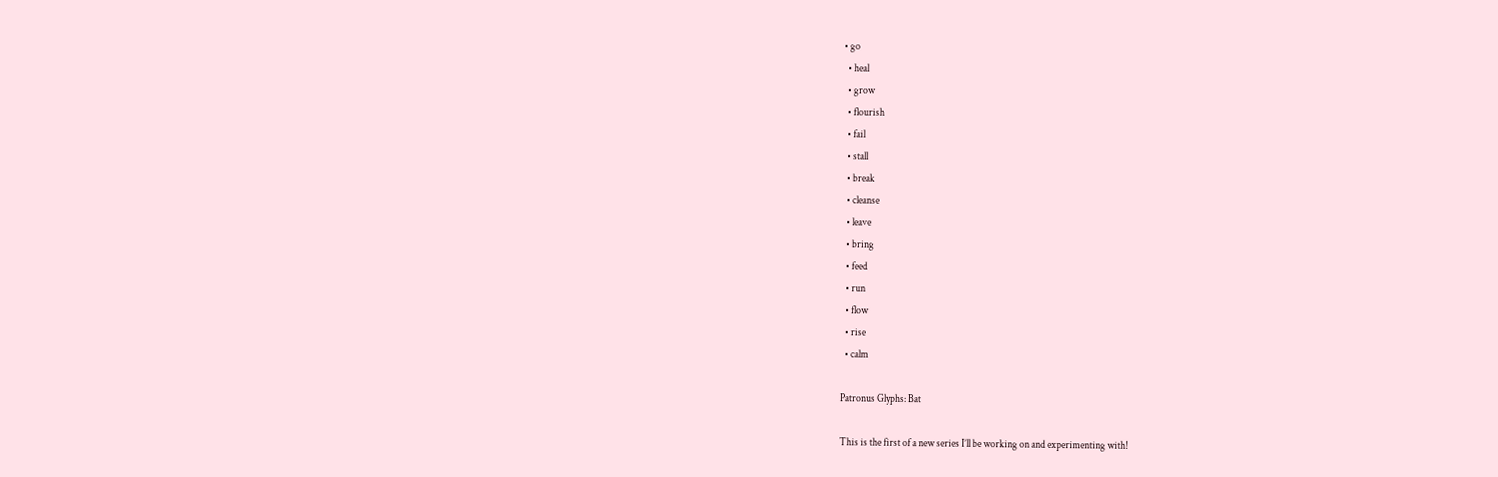• go
  • heal
  • grow
  • flourish
  • fail
  • stall
  • break
  • cleanse
  • leave
  • bring
  • feed
  • run
  • flow
  • rise
  • calm

Patronus Glyphs: Bat

This is the first of a new series I’ll be working on and experimenting with!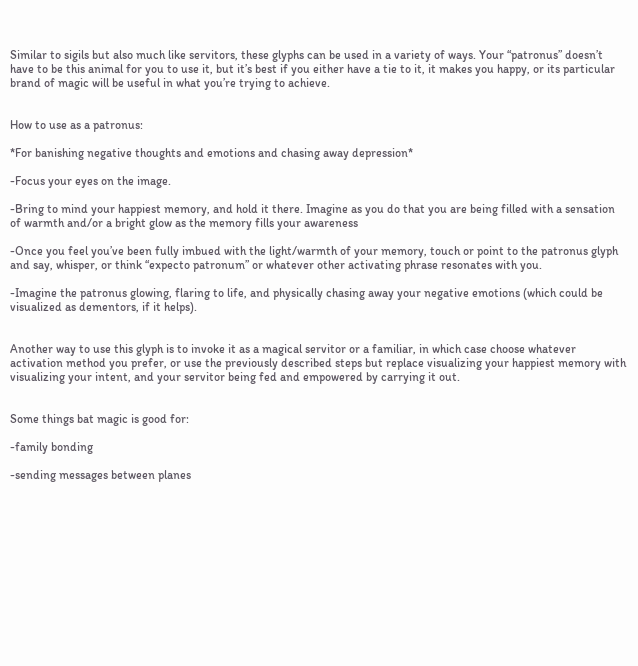Similar to sigils but also much like servitors, these glyphs can be used in a variety of ways. Your “patronus” doesn’t have to be this animal for you to use it, but it’s best if you either have a tie to it, it makes you happy, or its particular brand of magic will be useful in what you’re trying to achieve.


How to use as a patronus:

*For banishing negative thoughts and emotions and chasing away depression*

-Focus your eyes on the image.

-Bring to mind your happiest memory, and hold it there. Imagine as you do that you are being filled with a sensation of warmth and/or a bright glow as the memory fills your awareness

-Once you feel you’ve been fully imbued with the light/warmth of your memory, touch or point to the patronus glyph and say, whisper, or think “expecto patronum” or whatever other activating phrase resonates with you.

-Imagine the patronus glowing, flaring to life, and physically chasing away your negative emotions (which could be visualized as dementors, if it helps).


Another way to use this glyph is to invoke it as a magical servitor or a familiar, in which case choose whatever activation method you prefer, or use the previously described steps but replace visualizing your happiest memory with visualizing your intent, and your servitor being fed and empowered by carrying it out.


Some things bat magic is good for:

-family bonding

-sending messages between planes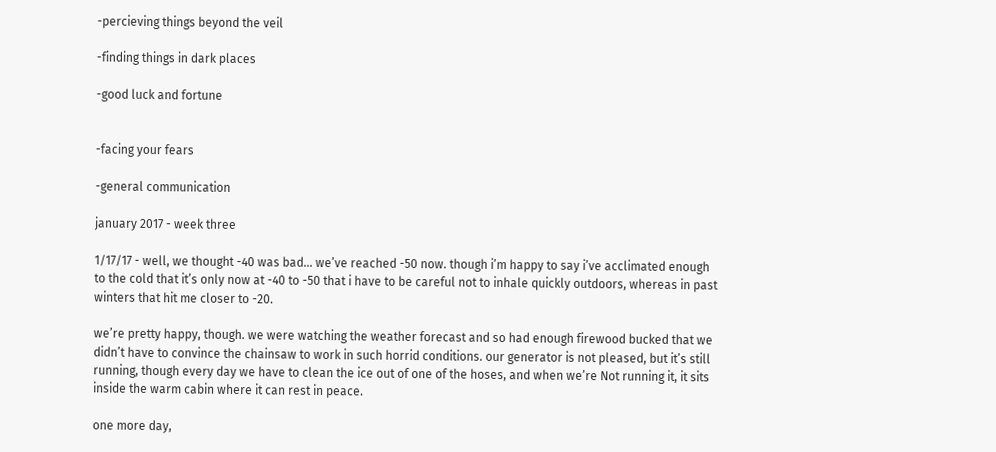-percieving things beyond the veil

-finding things in dark places

-good luck and fortune


-facing your fears

-general communication

january 2017 - week three

1/17/17 - well, we thought -40 was bad… we’ve reached -50 now. though i’m happy to say i’ve acclimated enough to the cold that it’s only now at -40 to -50 that i have to be careful not to inhale quickly outdoors, whereas in past winters that hit me closer to -20.

we’re pretty happy, though. we were watching the weather forecast and so had enough firewood bucked that we didn’t have to convince the chainsaw to work in such horrid conditions. our generator is not pleased, but it’s still running, though every day we have to clean the ice out of one of the hoses, and when we’re Not running it, it sits inside the warm cabin where it can rest in peace.

one more day,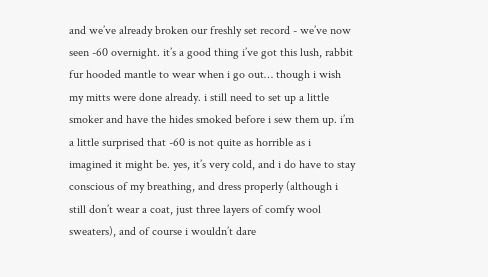and we’ve already broken our freshly set record - we’ve now seen -60 overnight. it’s a good thing i’ve got this lush, rabbit fur hooded mantle to wear when i go out… though i wish my mitts were done already. i still need to set up a little smoker and have the hides smoked before i sew them up. i’m a little surprised that -60 is not quite as horrible as i imagined it might be. yes, it’s very cold, and i do have to stay conscious of my breathing, and dress properly (although i still don’t wear a coat, just three layers of comfy wool sweaters), and of course i wouldn’t dare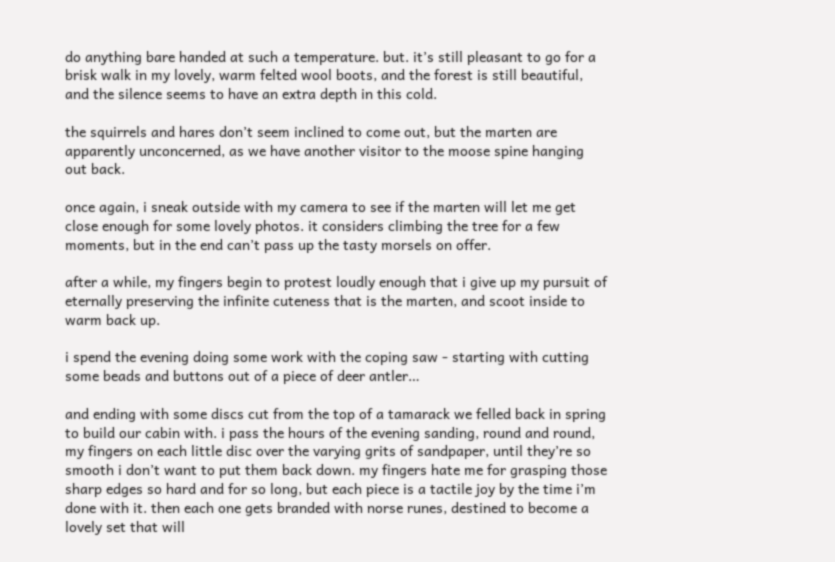do anything bare handed at such a temperature. but. it’s still pleasant to go for a brisk walk in my lovely, warm felted wool boots, and the forest is still beautiful, and the silence seems to have an extra depth in this cold.

the squirrels and hares don’t seem inclined to come out, but the marten are apparently unconcerned, as we have another visitor to the moose spine hanging out back.

once again, i sneak outside with my camera to see if the marten will let me get close enough for some lovely photos. it considers climbing the tree for a few moments, but in the end can’t pass up the tasty morsels on offer.

after a while, my fingers begin to protest loudly enough that i give up my pursuit of eternally preserving the infinite cuteness that is the marten, and scoot inside to warm back up.

i spend the evening doing some work with the coping saw - starting with cutting some beads and buttons out of a piece of deer antler…

and ending with some discs cut from the top of a tamarack we felled back in spring to build our cabin with. i pass the hours of the evening sanding, round and round, my fingers on each little disc over the varying grits of sandpaper, until they’re so smooth i don’t want to put them back down. my fingers hate me for grasping those sharp edges so hard and for so long, but each piece is a tactile joy by the time i’m done with it. then each one gets branded with norse runes, destined to become a lovely set that will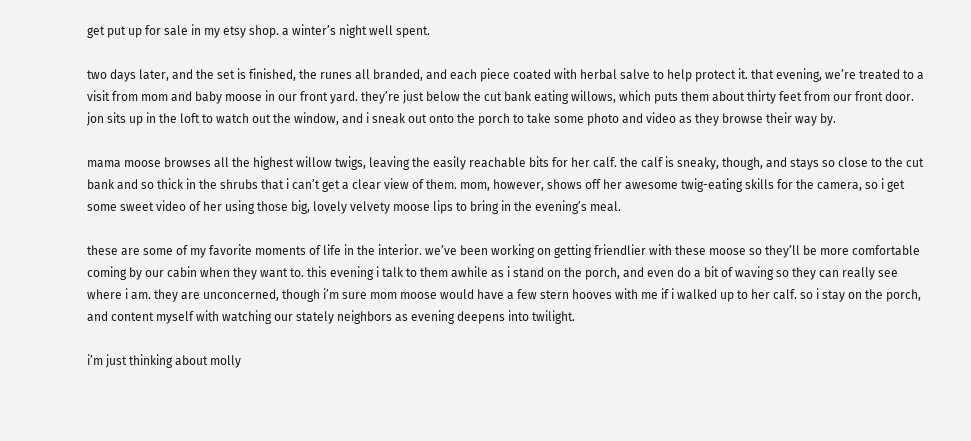get put up for sale in my etsy shop. a winter’s night well spent.

two days later, and the set is finished, the runes all branded, and each piece coated with herbal salve to help protect it. that evening, we’re treated to a visit from mom and baby moose in our front yard. they’re just below the cut bank eating willows, which puts them about thirty feet from our front door. jon sits up in the loft to watch out the window, and i sneak out onto the porch to take some photo and video as they browse their way by.

mama moose browses all the highest willow twigs, leaving the easily reachable bits for her calf. the calf is sneaky, though, and stays so close to the cut bank and so thick in the shrubs that i can’t get a clear view of them. mom, however, shows off her awesome twig-eating skills for the camera, so i get some sweet video of her using those big, lovely velvety moose lips to bring in the evening’s meal.

these are some of my favorite moments of life in the interior. we’ve been working on getting friendlier with these moose so they’ll be more comfortable coming by our cabin when they want to. this evening i talk to them awhile as i stand on the porch, and even do a bit of waving so they can really see where i am. they are unconcerned, though i’m sure mom moose would have a few stern hooves with me if i walked up to her calf. so i stay on the porch, and content myself with watching our stately neighbors as evening deepens into twilight.

i’m just thinking about molly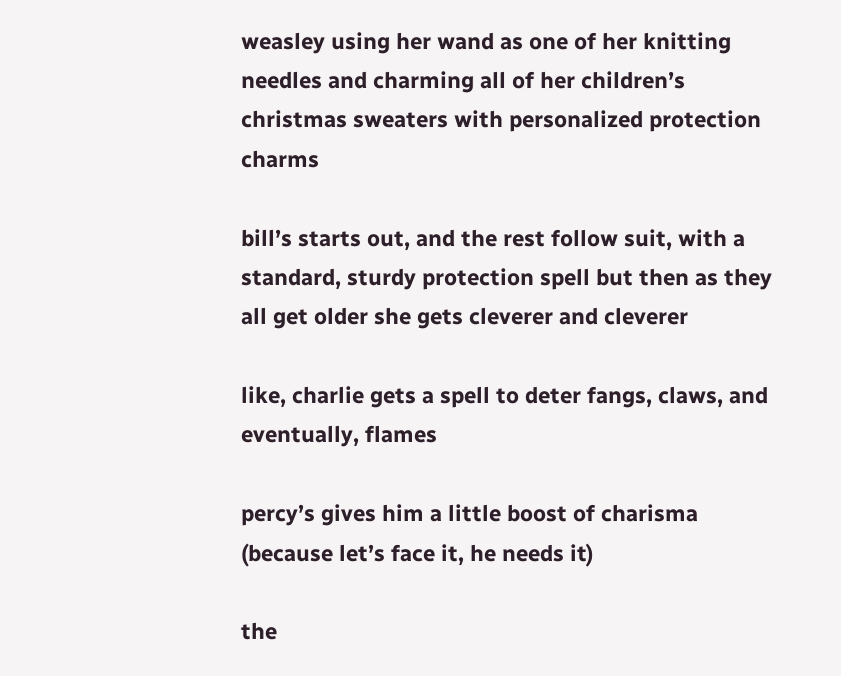weasley using her wand as one of her knitting needles and charming all of her children’s christmas sweaters with personalized protection charms

bill’s starts out, and the rest follow suit, with a standard, sturdy protection spell but then as they all get older she gets cleverer and cleverer

like, charlie gets a spell to deter fangs, claws, and eventually, flames

percy’s gives him a little boost of charisma (because let’s face it, he needs it)

the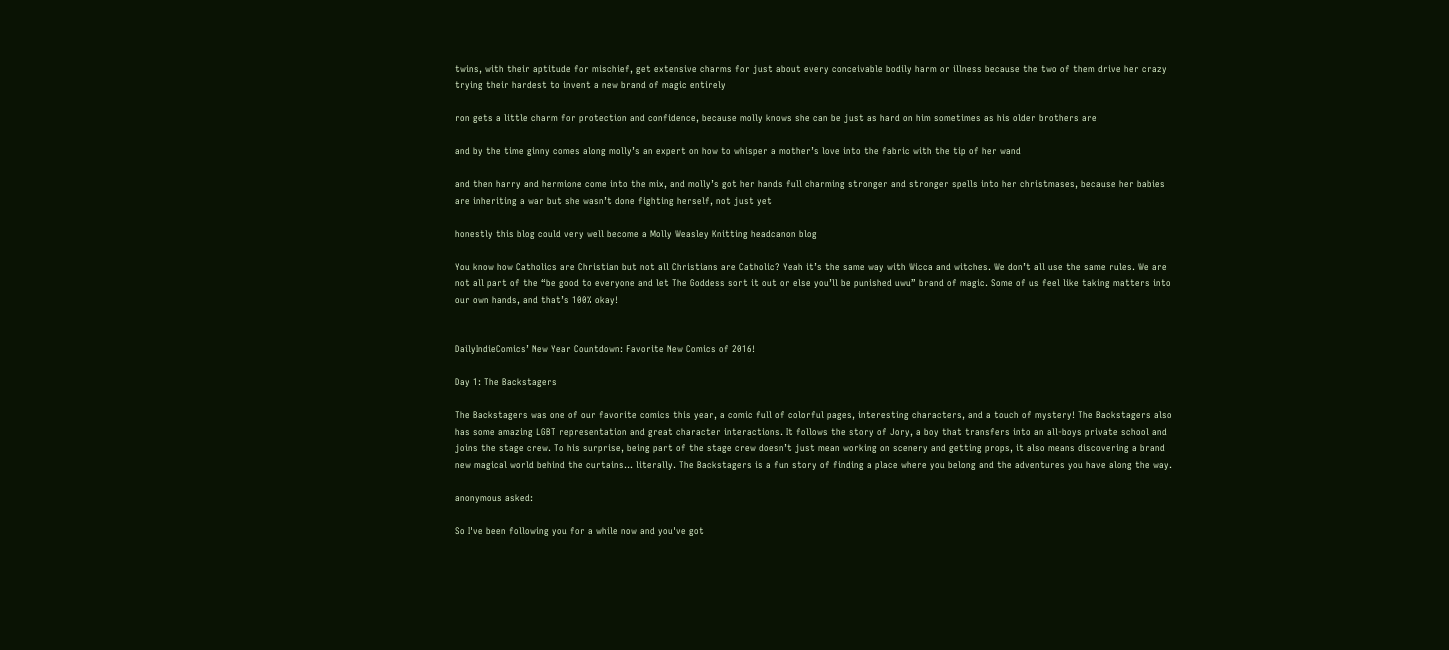twins, with their aptitude for mischief, get extensive charms for just about every conceivable bodily harm or illness because the two of them drive her crazy trying their hardest to invent a new brand of magic entirely

ron gets a little charm for protection and confidence, because molly knows she can be just as hard on him sometimes as his older brothers are

and by the time ginny comes along molly’s an expert on how to whisper a mother’s love into the fabric with the tip of her wand

and then harry and hermione come into the mix, and molly’s got her hands full charming stronger and stronger spells into her christmases, because her babies are inheriting a war but she wasn’t done fighting herself, not just yet

honestly this blog could very well become a Molly Weasley Knitting headcanon blog

You know how Catholics are Christian but not all Christians are Catholic? Yeah it’s the same way with Wicca and witches. We don’t all use the same rules. We are not all part of the “be good to everyone and let The Goddess sort it out or else you’ll be punished uwu” brand of magic. Some of us feel like taking matters into our own hands, and that’s 100% okay!


DailyIndieComics’ New Year Countdown: Favorite New Comics of 2016!

Day 1: The Backstagers

The Backstagers was one of our favorite comics this year, a comic full of colorful pages, interesting characters, and a touch of mystery! The Backstagers also has some amazing LGBT representation and great character interactions. It follows the story of Jory, a boy that transfers into an all-boys private school and joins the stage crew. To his surprise, being part of the stage crew doesn’t just mean working on scenery and getting props, it also means discovering a brand new magical world behind the curtains… literally. The Backstagers is a fun story of finding a place where you belong and the adventures you have along the way.

anonymous asked:

So I've been following you for a while now and you've got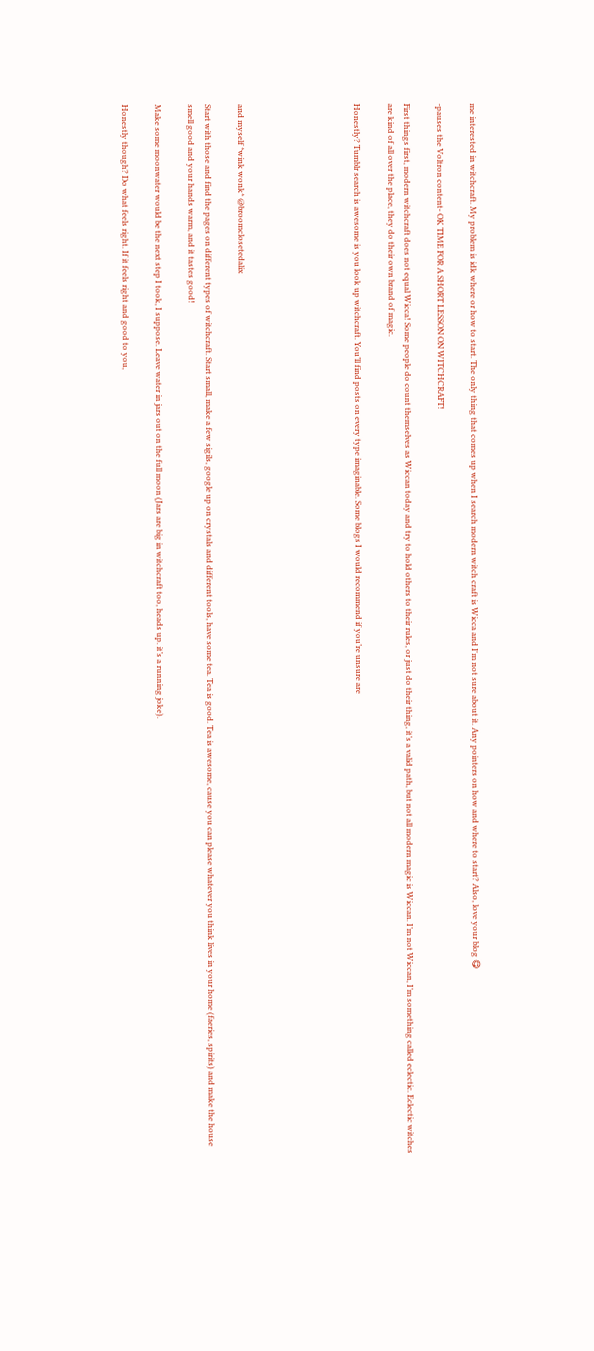me interested in witchcraft. My problem is idk where or how to start. The only thing that comes up when I search modern witch craft is Wicca and I'm not sure about it. Any pointers on how and where to start? Also, love your blog 😋

-pauses the Voltron content- OK TIME FOR A SHORT LESSON ON WITCHCRAFT!

First things first, modern witchcraft does not equal Wicca! Some people do count themselves as Wiccan today and try to hold others to their rules, or just do their thing, it’s a valid path, but not all modern magic is Wiccan. I’m not Wiccan, I’m something called eclectic. Eclectic witches are kind of all over the place, they do their own brand of magic.

Honestly? Tumblr search is awesome is you look up witchcraft. You’ll find posts on every type imaginable. Some blogs I would recommend if you’re unsure are






and myself *wink wonk* @broomclosetedalix

Start with those and find the pages on different types of witchcraft. Start small, make a few sigils, google up on crystals and different tools, have some tea. Tea is good. Tea is awesome, cause you can please whatever you think lives in your home (faeries, spirits) and make the house smell good and your hands warm, and it tastes good!

Make some moonwater would be the next step I took, I suppose. Leave water in jars out on the full moon (Jars are big in witchcraft too, heads up. it’s a running joke).

Honestly though? Do what feels right. If it feels right and good to you,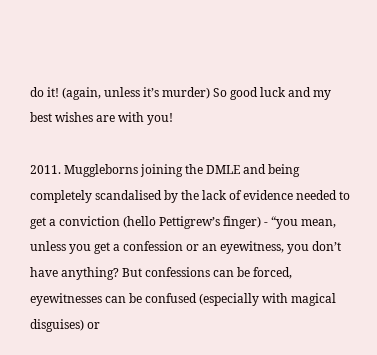do it! (again, unless it’s murder) So good luck and my best wishes are with you!

2011. Muggleborns joining the DMLE and being completely scandalised by the lack of evidence needed to get a conviction (hello Pettigrew’s finger) - “you mean, unless you get a confession or an eyewitness, you don’t have anything? But confessions can be forced, eyewitnesses can be confused (especially with magical disguises) or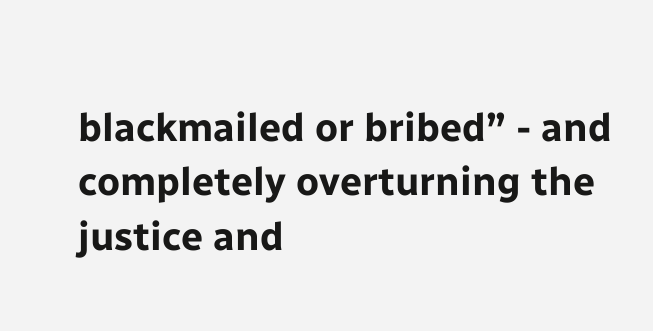blackmailed or bribed” - and completely overturning the justice and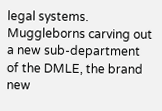legal systems. Muggleborns carving out a new sub-department of the DMLE, the brand new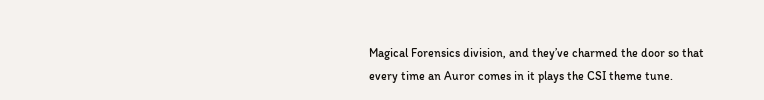Magical Forensics division, and they’ve charmed the door so that every time an Auror comes in it plays the CSI theme tune.